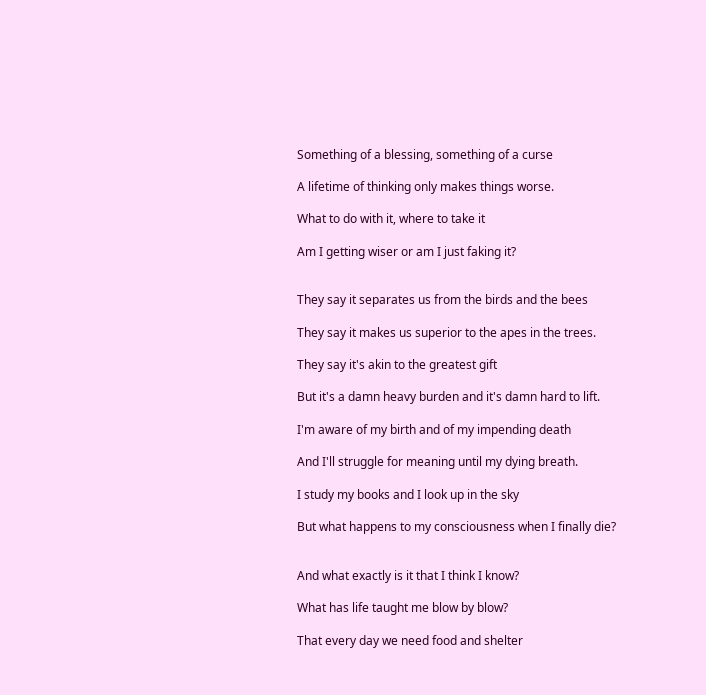Something of a blessing, something of a curse

A lifetime of thinking only makes things worse.

What to do with it, where to take it

Am I getting wiser or am I just faking it?


They say it separates us from the birds and the bees

They say it makes us superior to the apes in the trees.

They say it's akin to the greatest gift

But it's a damn heavy burden and it's damn hard to lift.

I'm aware of my birth and of my impending death

And I'll struggle for meaning until my dying breath.

I study my books and I look up in the sky

But what happens to my consciousness when I finally die?


And what exactly is it that I think I know?

What has life taught me blow by blow?

That every day we need food and shelter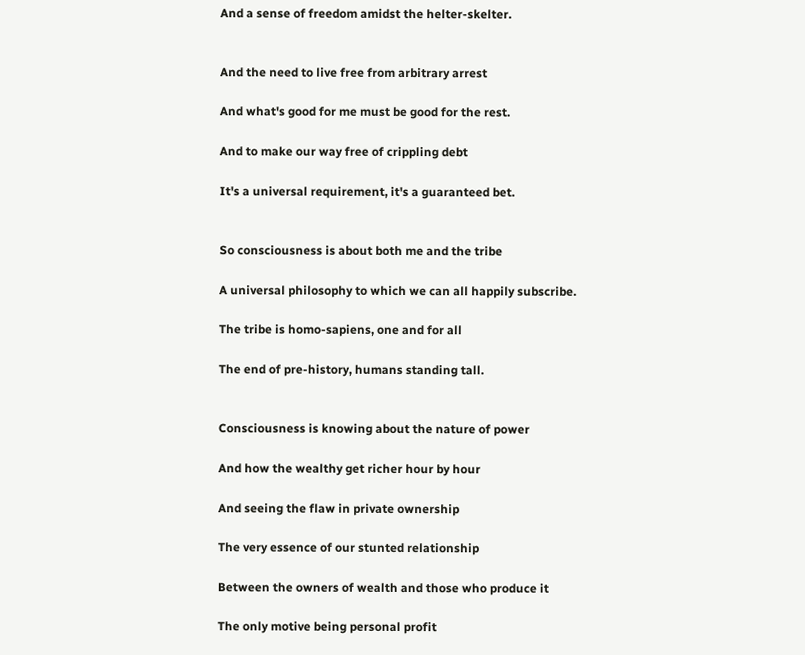And a sense of freedom amidst the helter-skelter.


And the need to live free from arbitrary arrest

And what's good for me must be good for the rest.

And to make our way free of crippling debt

It's a universal requirement, it's a guaranteed bet.


So consciousness is about both me and the tribe

A universal philosophy to which we can all happily subscribe.

The tribe is homo-sapiens, one and for all

The end of pre-history, humans standing tall.


Consciousness is knowing about the nature of power

And how the wealthy get richer hour by hour

And seeing the flaw in private ownership

The very essence of our stunted relationship

Between the owners of wealth and those who produce it

The only motive being personal profit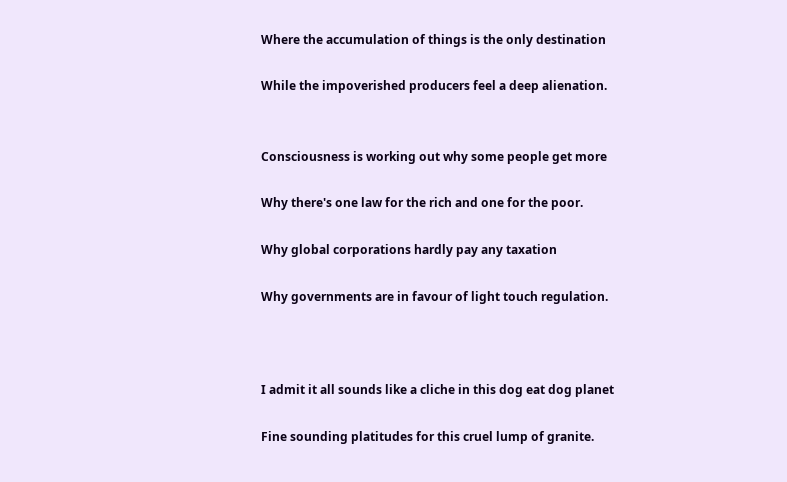Where the accumulation of things is the only destination

While the impoverished producers feel a deep alienation.


Consciousness is working out why some people get more

Why there's one law for the rich and one for the poor.

Why global corporations hardly pay any taxation

Why governments are in favour of light touch regulation.



I admit it all sounds like a cliche in this dog eat dog planet

Fine sounding platitudes for this cruel lump of granite.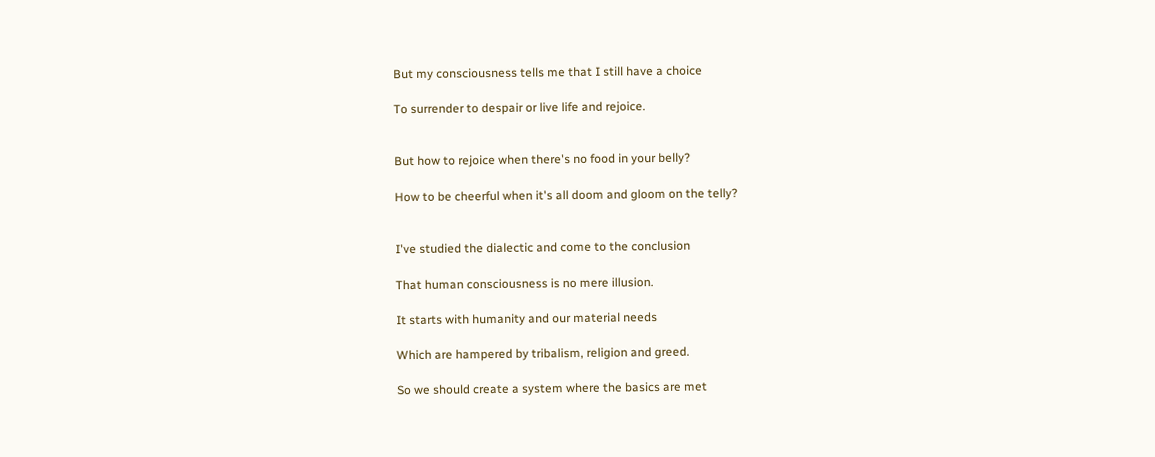But my consciousness tells me that I still have a choice

To surrender to despair or live life and rejoice.


But how to rejoice when there's no food in your belly?

How to be cheerful when it's all doom and gloom on the telly?


I've studied the dialectic and come to the conclusion

That human consciousness is no mere illusion.

It starts with humanity and our material needs

Which are hampered by tribalism, religion and greed.

So we should create a system where the basics are met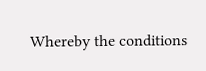Whereby the conditions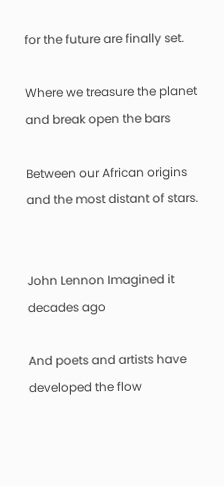for the future are finally set.

Where we treasure the planet and break open the bars

Between our African origins and the most distant of stars.


John Lennon Imagined it decades ago

And poets and artists have developed the flow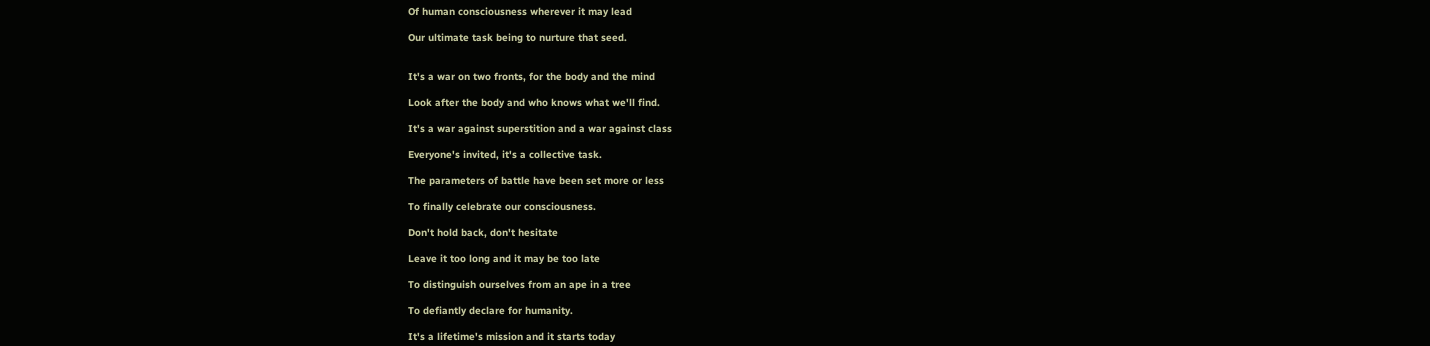Of human consciousness wherever it may lead

Our ultimate task being to nurture that seed.


It's a war on two fronts, for the body and the mind

Look after the body and who knows what we'll find.

It's a war against superstition and a war against class

Everyone's invited, it's a collective task.

The parameters of battle have been set more or less

To finally celebrate our consciousness.

Don't hold back, don't hesitate

Leave it too long and it may be too late

To distinguish ourselves from an ape in a tree

To defiantly declare for humanity.

It's a lifetime's mission and it starts today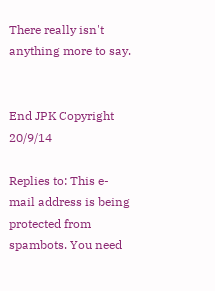There really isn't anything more to say.


End JPK Copyright 20/9/14

Replies to: This e-mail address is being protected from spambots. You need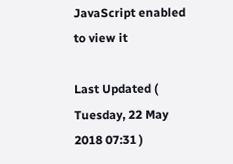JavaScript enabled to view it

Last Updated ( Tuesday, 22 May 2018 07:31 )